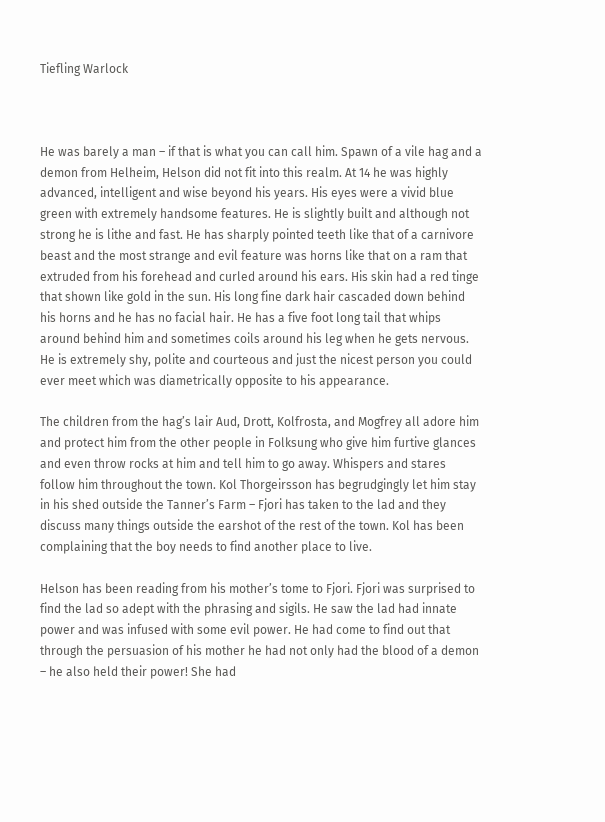Tiefling Warlock



He was barely a man – if that is what you can call him. Spawn of a vile hag and a demon from Helheim, Helson did not fit into this realm. At 14 he was highly advanced, intelligent and wise beyond his years. His eyes were a vivid blue green with extremely handsome features. He is slightly built and although not strong he is lithe and fast. He has sharply pointed teeth like that of a carnivore beast and the most strange and evil feature was horns like that on a ram that extruded from his forehead and curled around his ears. His skin had a red tinge that shown like gold in the sun. His long fine dark hair cascaded down behind his horns and he has no facial hair. He has a five foot long tail that whips around behind him and sometimes coils around his leg when he gets nervous. He is extremely shy, polite and courteous and just the nicest person you could ever meet which was diametrically opposite to his appearance.

The children from the hag’s lair Aud, Drott, Kolfrosta, and Mogfrey all adore him and protect him from the other people in Folksung who give him furtive glances and even throw rocks at him and tell him to go away. Whispers and stares follow him throughout the town. Kol Thorgeirsson has begrudgingly let him stay in his shed outside the Tanner’s Farm – Fjori has taken to the lad and they discuss many things outside the earshot of the rest of the town. Kol has been complaining that the boy needs to find another place to live.

Helson has been reading from his mother’s tome to Fjori. Fjori was surprised to find the lad so adept with the phrasing and sigils. He saw the lad had innate power and was infused with some evil power. He had come to find out that through the persuasion of his mother he had not only had the blood of a demon – he also held their power! She had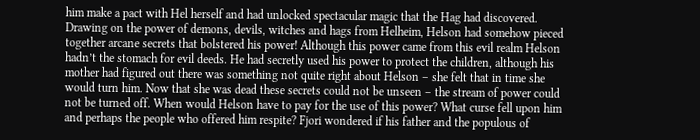him make a pact with Hel herself and had unlocked spectacular magic that the Hag had discovered. Drawing on the power of demons, devils, witches and hags from Helheim, Helson had somehow pieced together arcane secrets that bolstered his power! Although this power came from this evil realm Helson hadn’t the stomach for evil deeds. He had secretly used his power to protect the children, although his mother had figured out there was something not quite right about Helson – she felt that in time she would turn him. Now that she was dead these secrets could not be unseen – the stream of power could not be turned off. When would Helson have to pay for the use of this power? What curse fell upon him and perhaps the people who offered him respite? Fjori wondered if his father and the populous of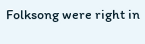Folksong were right in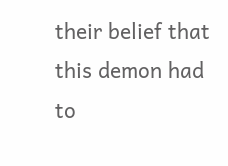their belief that this demon had to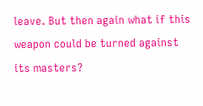leave. But then again what if this weapon could be turned against its masters?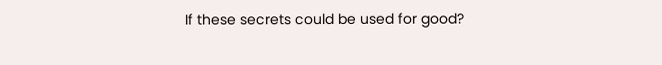If these secrets could be used for good?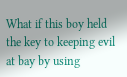What if this boy held the key to keeping evil at bay by using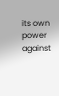its own power against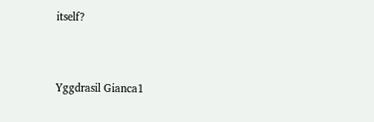itself?


Yggdrasil Gianca1